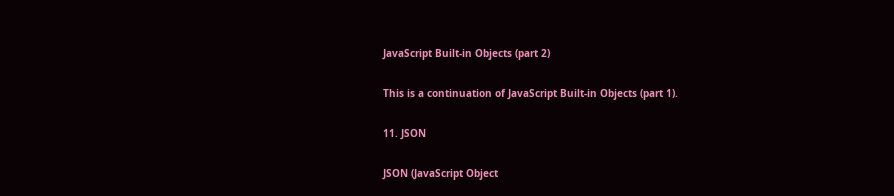JavaScript Built-in Objects (part 2)

This is a continuation of JavaScript Built-in Objects (part 1).

11. JSON

JSON (JavaScript Object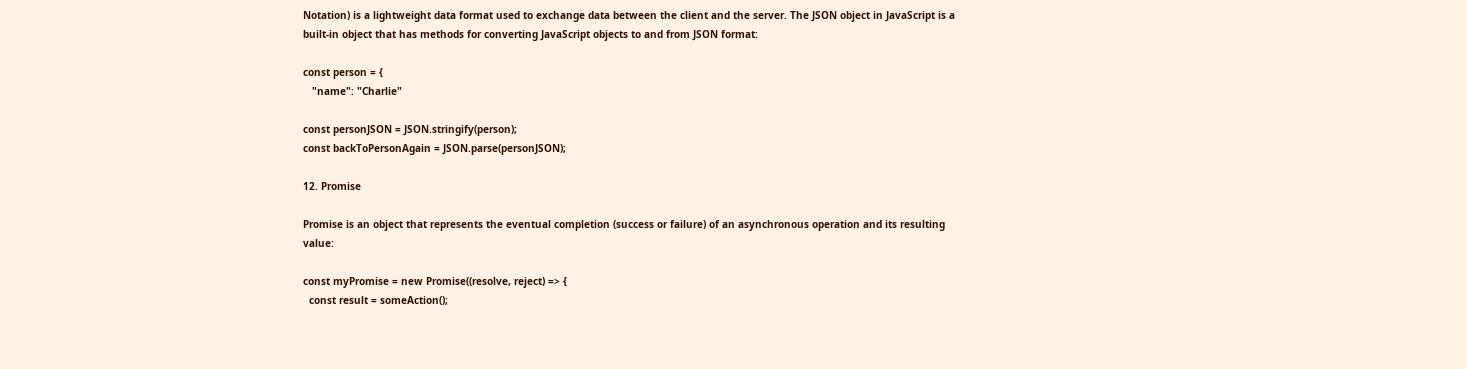Notation) is a lightweight data format used to exchange data between the client and the server. The JSON object in JavaScript is a built-in object that has methods for converting JavaScript objects to and from JSON format:

const person = {
   "name": "Charlie"

const personJSON = JSON.stringify(person);
const backToPersonAgain = JSON.parse(personJSON);

12. Promise

Promise is an object that represents the eventual completion (success or failure) of an asynchronous operation and its resulting value:

const myPromise = new Promise((resolve, reject) => {
  const result = someAction();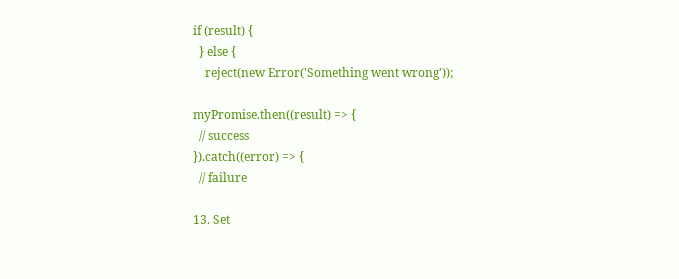if (result) {
  } else {
    reject(new Error('Something went wrong'));

myPromise.then((result) => {
  // success
}).catch((error) => {
  // failure

13. Set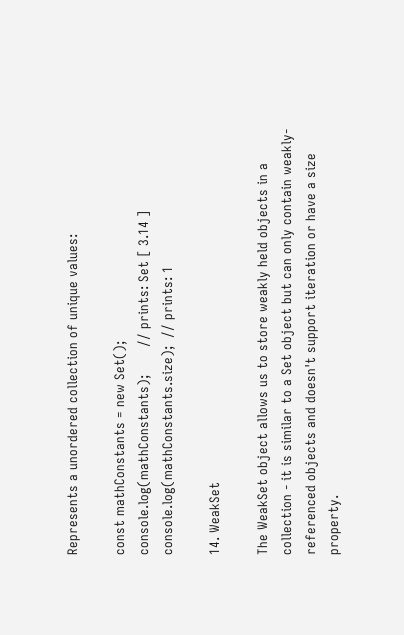Represents a unordered collection of unique values:

const mathConstants = new Set();
console.log(mathConstants);       // prints: Set [ 3.14 ]
console.log(mathConstants.size);  // prints: 1

14. WeakSet

The WeakSet object allows us to store weakly held objects in a collection - it is similar to a Set object but can only contain weakly-referenced objects and doesn't support iteration or have a size property.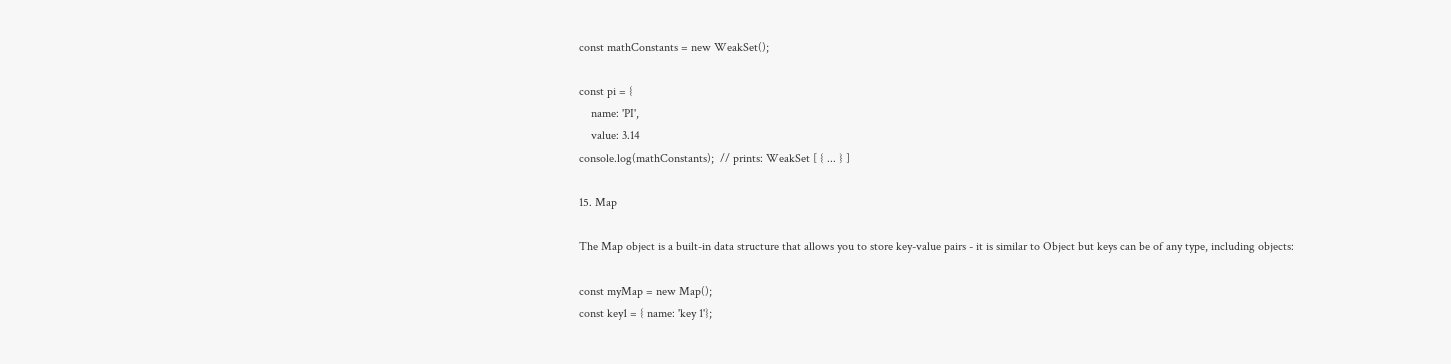const mathConstants = new WeakSet();

const pi = {
    name: 'PI',
    value: 3.14
console.log(mathConstants);  // prints: WeakSet [ { ... } ]

15. Map

The Map object is a built-in data structure that allows you to store key-value pairs - it is similar to Object but keys can be of any type, including objects:

const myMap = new Map();
const key1 = { name: 'key 1'};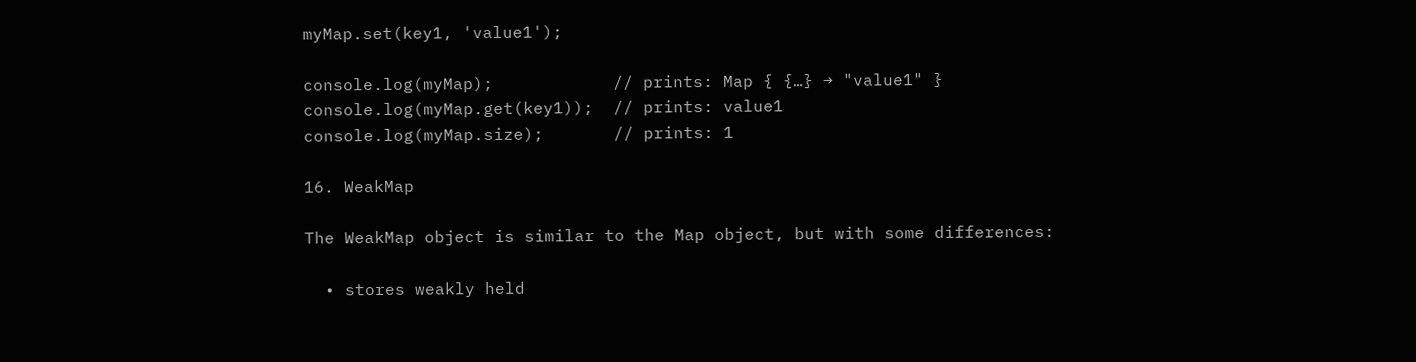myMap.set(key1, 'value1');

console.log(myMap);            // prints: Map { {…} → "value1" }
console.log(myMap.get(key1));  // prints: value1
console.log(myMap.size);       // prints: 1

16. WeakMap

The WeakMap object is similar to the Map object, but with some differences:

  • stores weakly held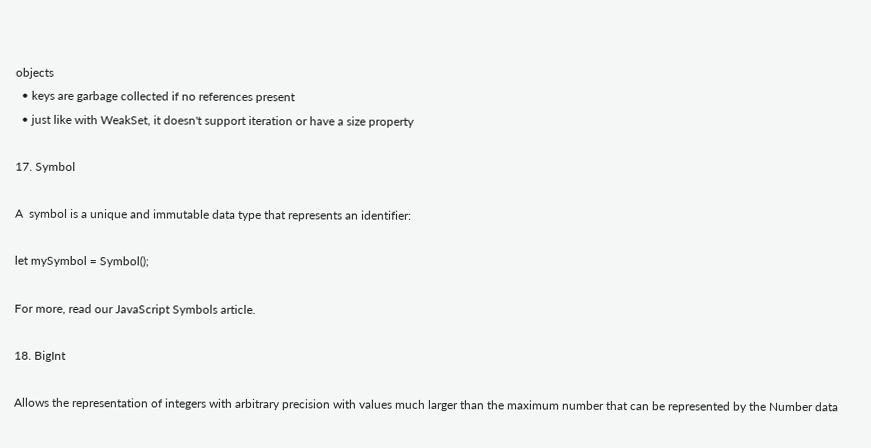objects
  • keys are garbage collected if no references present
  • just like with WeakSet, it doesn't support iteration or have a size property

17. Symbol

A  symbol is a unique and immutable data type that represents an identifier:

let mySymbol = Symbol();

For more, read our JavaScript Symbols article.

18. BigInt

Allows the representation of integers with arbitrary precision with values much larger than the maximum number that can be represented by the Number data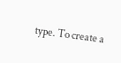type. To create a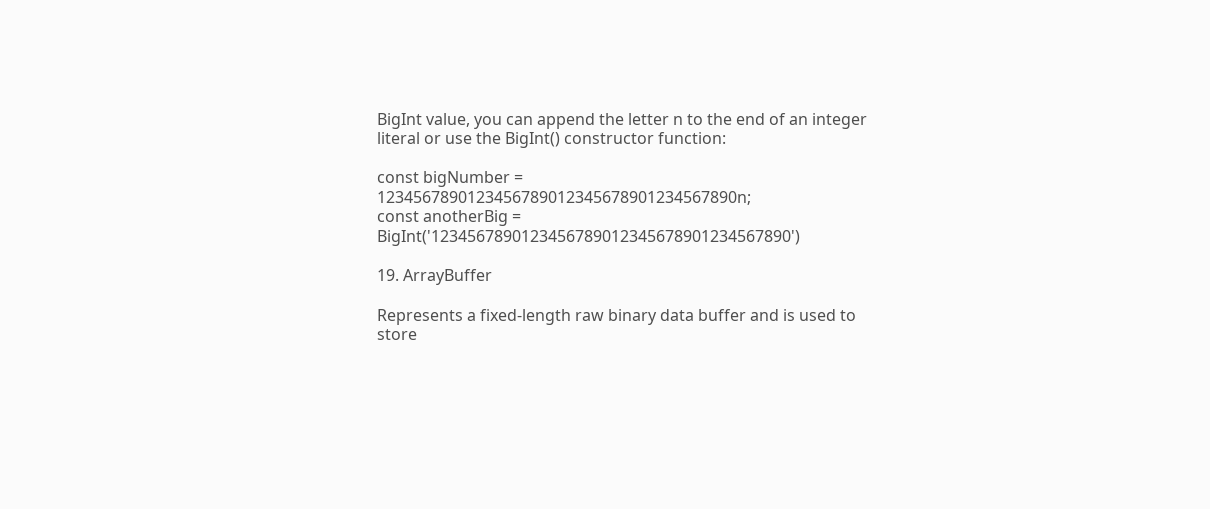BigInt value, you can append the letter n to the end of an integer literal or use the BigInt() constructor function:

const bigNumber = 1234567890123456789012345678901234567890n;
const anotherBig = BigInt('1234567890123456789012345678901234567890')

19. ArrayBuffer

Represents a fixed-length raw binary data buffer and is used to store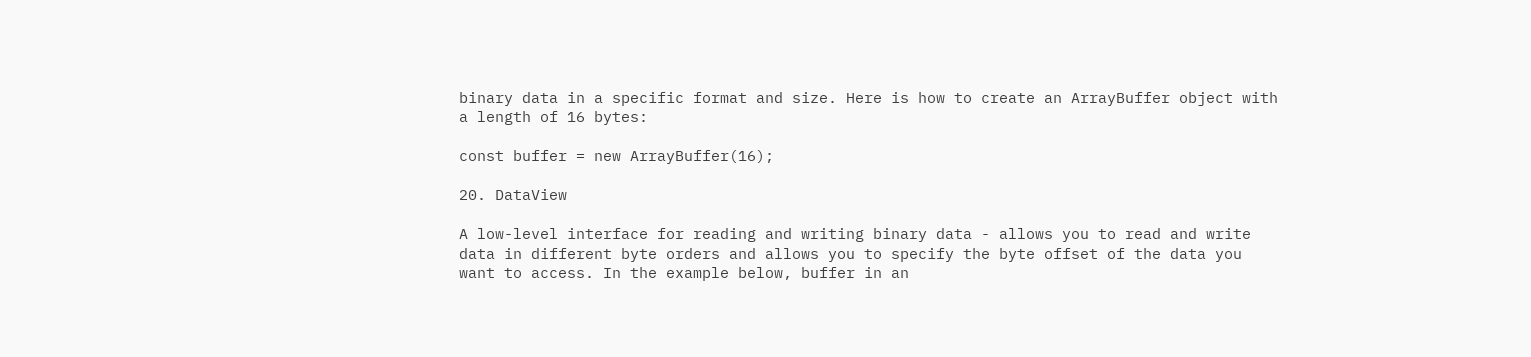binary data in a specific format and size. Here is how to create an ArrayBuffer object with a length of 16 bytes:

const buffer = new ArrayBuffer(16);

20. DataView

A low-level interface for reading and writing binary data - allows you to read and write data in different byte orders and allows you to specify the byte offset of the data you want to access. In the example below, buffer in an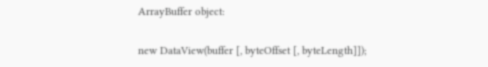ArrayBuffer object:

new DataView(buffer [, byteOffset [, byteLength]]);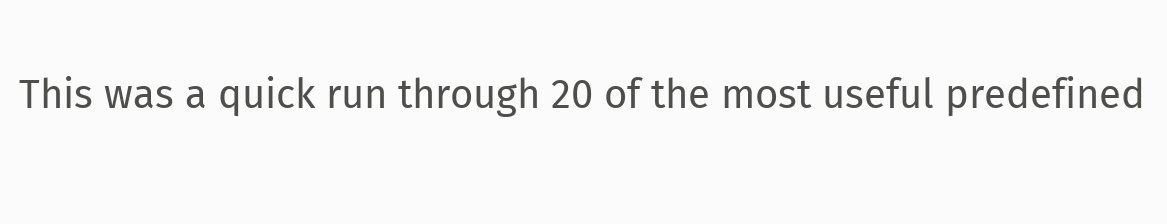This was a quick run through 20 of the most useful predefined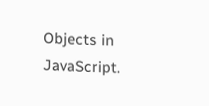Objects in JavaScript.